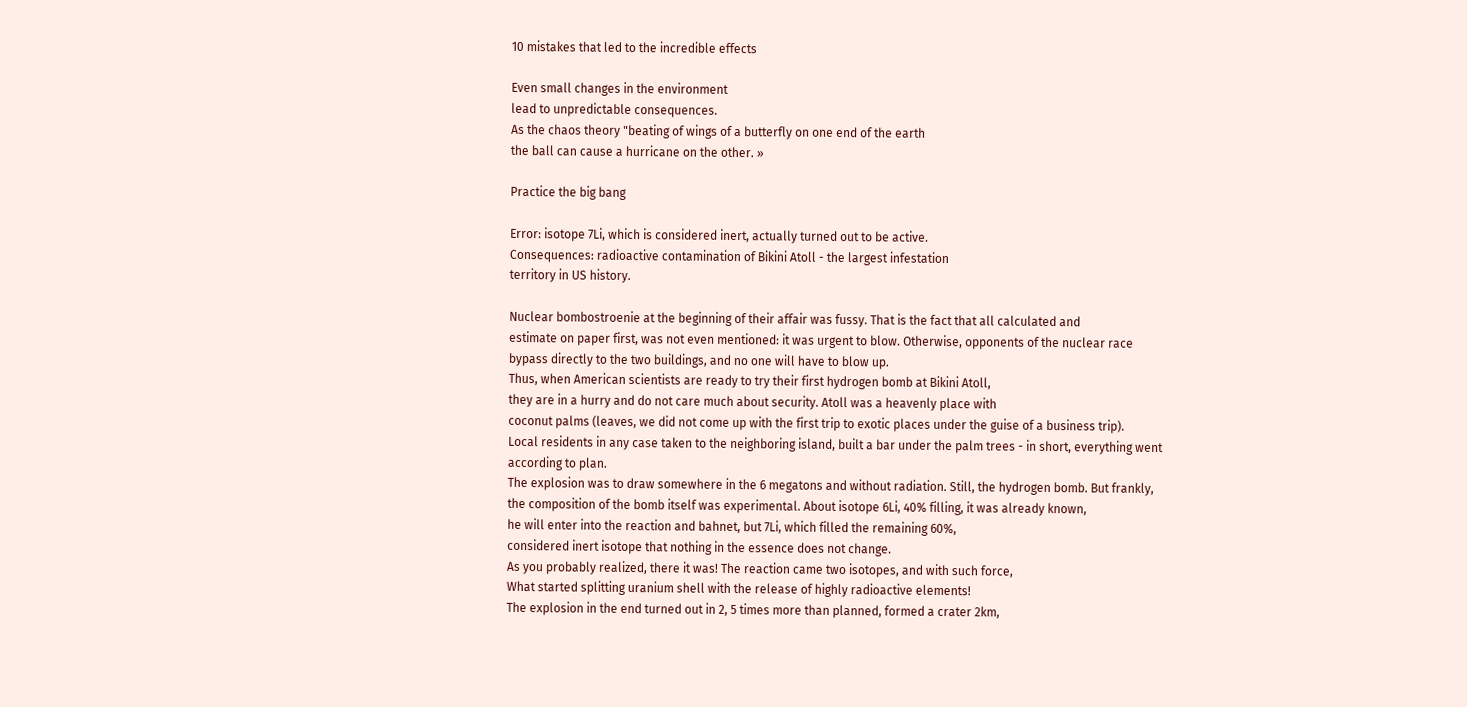10 mistakes that led to the incredible effects

Even small changes in the environment
lead to unpredictable consequences.
As the chaos theory "beating of wings of a butterfly on one end of the earth
the ball can cause a hurricane on the other. »

Practice the big bang

Error: isotope 7Li, which is considered inert, actually turned out to be active.
Consequences: radioactive contamination of Bikini Atoll - the largest infestation
territory in US history.

Nuclear bombostroenie at the beginning of their affair was fussy. That is the fact that all calculated and
estimate on paper first, was not even mentioned: it was urgent to blow. Otherwise, opponents of the nuclear race
bypass directly to the two buildings, and no one will have to blow up.
Thus, when American scientists are ready to try their first hydrogen bomb at Bikini Atoll,
they are in a hurry and do not care much about security. Atoll was a heavenly place with
coconut palms (leaves, we did not come up with the first trip to exotic places under the guise of a business trip).
Local residents in any case taken to the neighboring island, built a bar under the palm trees - in short, everything went according to plan.
The explosion was to draw somewhere in the 6 megatons and without radiation. Still, the hydrogen bomb. But frankly,
the composition of the bomb itself was experimental. About isotope 6Li, 40% filling, it was already known,
he will enter into the reaction and bahnet, but 7Li, which filled the remaining 60%,
considered inert isotope that nothing in the essence does not change.
As you probably realized, there it was! The reaction came two isotopes, and with such force,
What started splitting uranium shell with the release of highly radioactive elements!
The explosion in the end turned out in 2, 5 times more than planned, formed a crater 2km,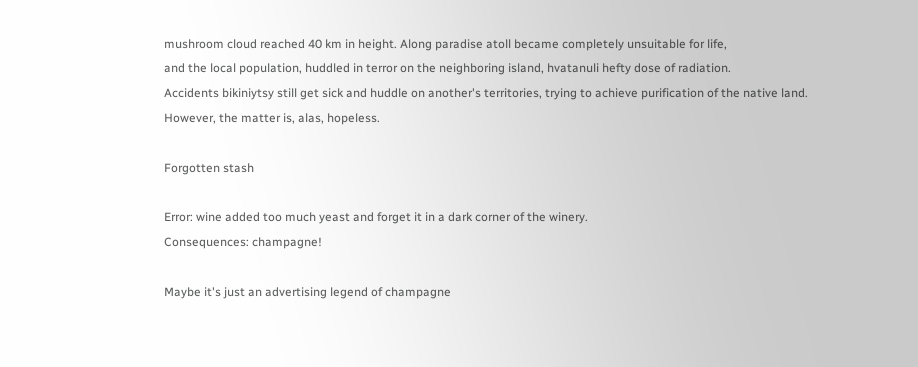mushroom cloud reached 40 km in height. Along paradise atoll became completely unsuitable for life,
and the local population, huddled in terror on the neighboring island, hvatanuli hefty dose of radiation.
Accidents bikiniytsy still get sick and huddle on another's territories, trying to achieve purification of the native land.
However, the matter is, alas, hopeless.

Forgotten stash

Error: wine added too much yeast and forget it in a dark corner of the winery.
Consequences: champagne!

Maybe it's just an advertising legend of champagne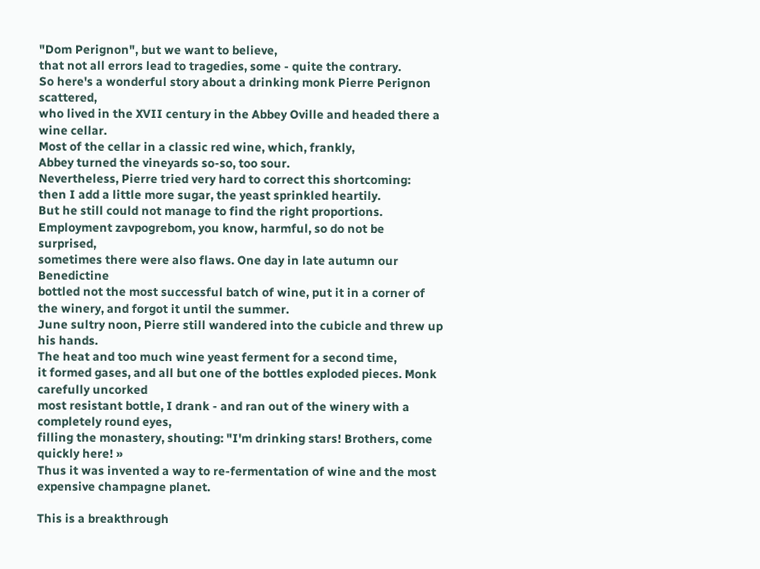"Dom Perignon", but we want to believe,
that not all errors lead to tragedies, some - quite the contrary.
So here's a wonderful story about a drinking monk Pierre Perignon scattered,
who lived in the XVII century in the Abbey Oville and headed there a wine cellar.
Most of the cellar in a classic red wine, which, frankly,
Abbey turned the vineyards so-so, too sour.
Nevertheless, Pierre tried very hard to correct this shortcoming:
then I add a little more sugar, the yeast sprinkled heartily.
But he still could not manage to find the right proportions.
Employment zavpogrebom, you know, harmful, so do not be surprised,
sometimes there were also flaws. One day in late autumn our Benedictine
bottled not the most successful batch of wine, put it in a corner of the winery, and forgot it until the summer.
June sultry noon, Pierre still wandered into the cubicle and threw up his hands.
The heat and too much wine yeast ferment for a second time,
it formed gases, and all but one of the bottles exploded pieces. Monk carefully uncorked
most resistant bottle, I drank - and ran out of the winery with a completely round eyes,
filling the monastery, shouting: "I'm drinking stars! Brothers, come quickly here! »
Thus it was invented a way to re-fermentation of wine and the most expensive champagne planet.

This is a breakthrough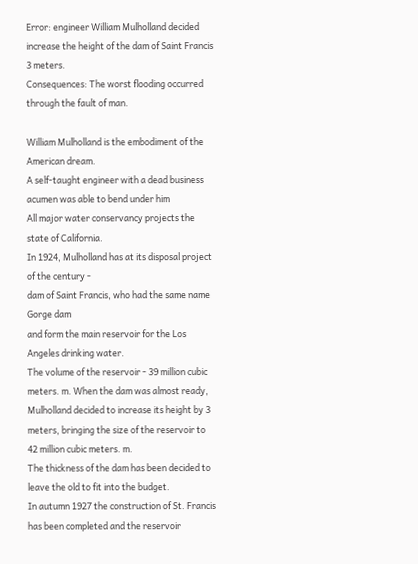Error: engineer William Mulholland decided
increase the height of the dam of Saint Francis 3 meters.
Consequences: The worst flooding occurred through the fault of man.

William Mulholland is the embodiment of the American dream.
A self-taught engineer with a dead business acumen was able to bend under him
All major water conservancy projects the state of California.
In 1924, Mulholland has at its disposal project of the century -
dam of Saint Francis, who had the same name Gorge dam
and form the main reservoir for the Los Angeles drinking water.
The volume of the reservoir - 39 million cubic meters. m. When the dam was almost ready,
Mulholland decided to increase its height by 3 meters, bringing the size of the reservoir to 42 million cubic meters. m.
The thickness of the dam has been decided to leave the old to fit into the budget.
In autumn 1927 the construction of St. Francis has been completed and the reservoir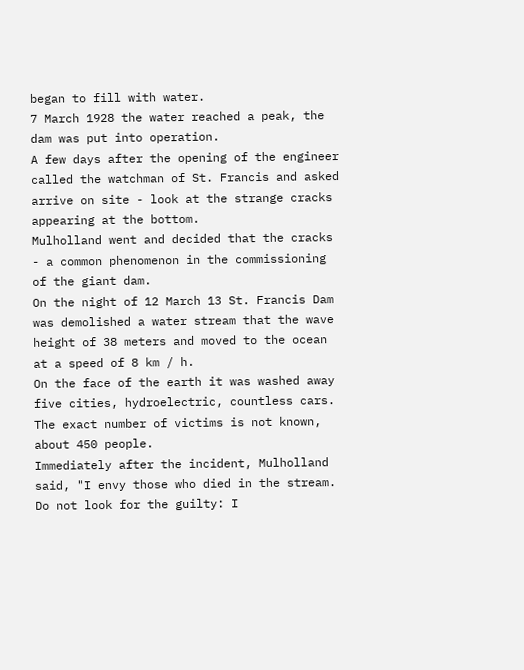began to fill with water.
7 March 1928 the water reached a peak, the dam was put into operation.
A few days after the opening of the engineer called the watchman of St. Francis and asked
arrive on site - look at the strange cracks appearing at the bottom.
Mulholland went and decided that the cracks - a common phenomenon in the commissioning of the giant dam.
On the night of 12 March 13 St. Francis Dam was demolished a water stream that the wave
height of 38 meters and moved to the ocean at a speed of 8 km / h.
On the face of the earth it was washed away five cities, hydroelectric, countless cars.
The exact number of victims is not known, about 450 people.
Immediately after the incident, Mulholland said, "I envy those who died in the stream. Do not look for the guilty: I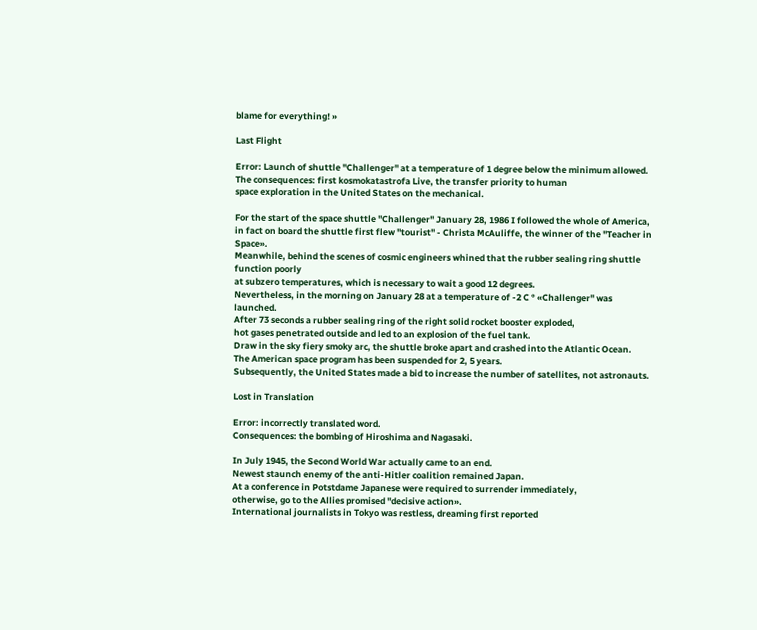blame for everything! »

Last Flight

Error: Launch of shuttle "Challenger" at a temperature of 1 degree below the minimum allowed.
The consequences: first kosmokatastrofa Live, the transfer priority to human
space exploration in the United States on the mechanical.

For the start of the space shuttle "Challenger" January 28, 1986 I followed the whole of America,
in fact on board the shuttle first flew "tourist" - Christa McAuliffe, the winner of the "Teacher in Space».
Meanwhile, behind the scenes of cosmic engineers whined that the rubber sealing ring shuttle function poorly
at subzero temperatures, which is necessary to wait a good 12 degrees.
Nevertheless, in the morning on January 28 at a temperature of -2 C ° «Challenger" was launched.
After 73 seconds a rubber sealing ring of the right solid rocket booster exploded,
hot gases penetrated outside and led to an explosion of the fuel tank.
Draw in the sky fiery smoky arc, the shuttle broke apart and crashed into the Atlantic Ocean.
The American space program has been suspended for 2, 5 years.
Subsequently, the United States made a bid to increase the number of satellites, not astronauts.

Lost in Translation

Error: incorrectly translated word.
Consequences: the bombing of Hiroshima and Nagasaki.

In July 1945, the Second World War actually came to an end.
Newest staunch enemy of the anti-Hitler coalition remained Japan.
At a conference in Potstdame Japanese were required to surrender immediately,
otherwise, go to the Allies promised "decisive action».
International journalists in Tokyo was restless, dreaming first reported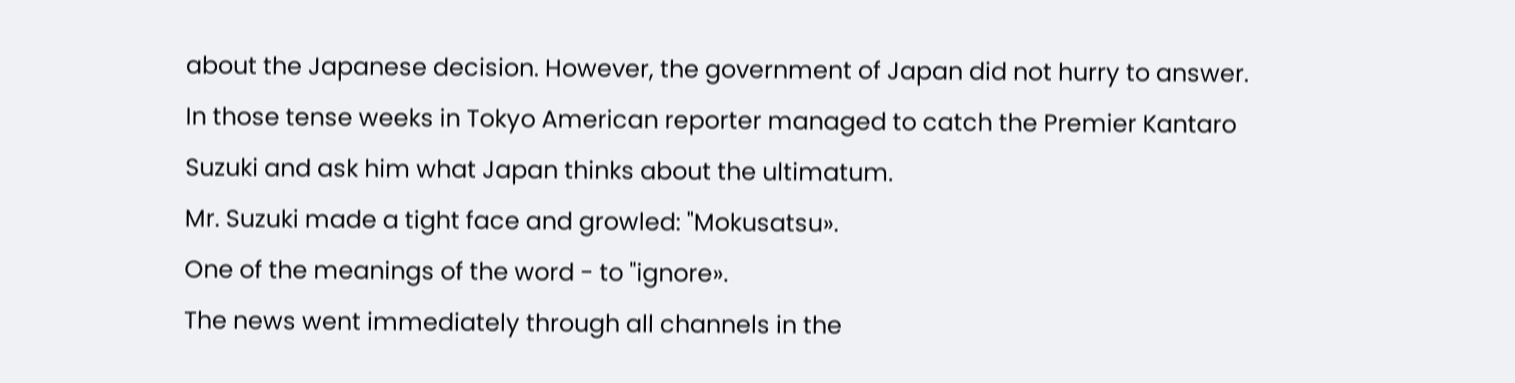about the Japanese decision. However, the government of Japan did not hurry to answer.
In those tense weeks in Tokyo American reporter managed to catch the Premier Kantaro
Suzuki and ask him what Japan thinks about the ultimatum.
Mr. Suzuki made a tight face and growled: "Mokusatsu».
One of the meanings of the word - to "ignore».
The news went immediately through all channels in the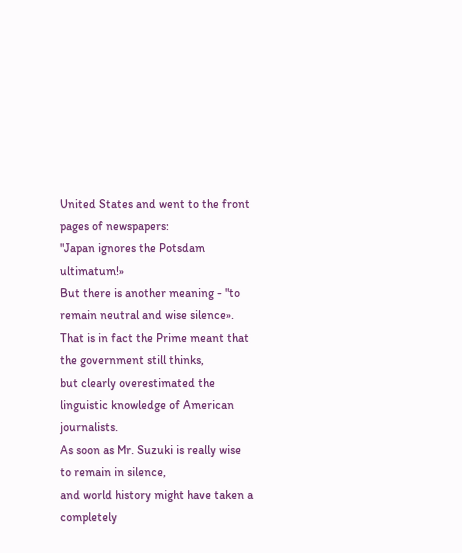United States and went to the front pages of newspapers:
"Japan ignores the Potsdam ultimatum!»
But there is another meaning - "to remain neutral and wise silence».
That is in fact the Prime meant that the government still thinks,
but clearly overestimated the linguistic knowledge of American journalists.
As soon as Mr. Suzuki is really wise to remain in silence,
and world history might have taken a completely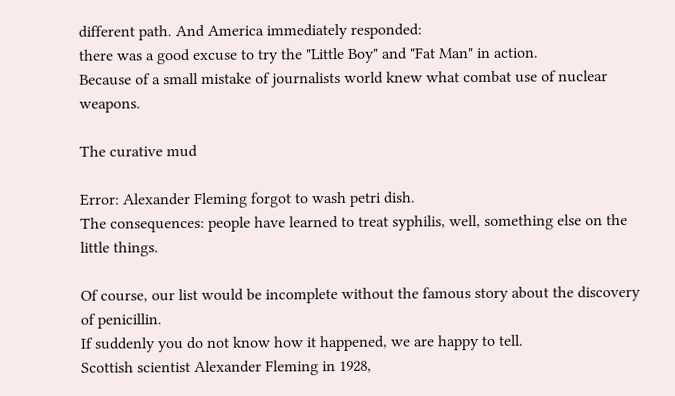different path. And America immediately responded:
there was a good excuse to try the "Little Boy" and "Fat Man" in action.
Because of a small mistake of journalists world knew what combat use of nuclear weapons.

The curative mud

Error: Alexander Fleming forgot to wash petri dish.
The consequences: people have learned to treat syphilis, well, something else on the little things.

Of course, our list would be incomplete without the famous story about the discovery of penicillin.
If suddenly you do not know how it happened, we are happy to tell.
Scottish scientist Alexander Fleming in 1928,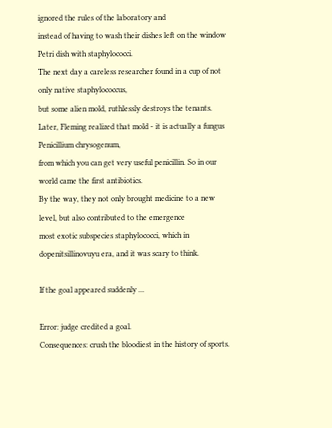ignored the rules of the laboratory and
instead of having to wash their dishes left on the window Petri dish with staphylococci.
The next day a careless researcher found in a cup of not only native staphylococcus,
but some alien mold, ruthlessly destroys the tenants.
Later, Fleming realized that mold - it is actually a fungus Penicillium chrysogenum,
from which you can get very useful penicillin. So in our world came the first antibiotics.
By the way, they not only brought medicine to a new level, but also contributed to the emergence
most exotic subspecies staphylococci, which in dopenitsillinovuyu era, and it was scary to think.

If the goal appeared suddenly ...

Error: judge credited a goal.
Consequences: crush the bloodiest in the history of sports.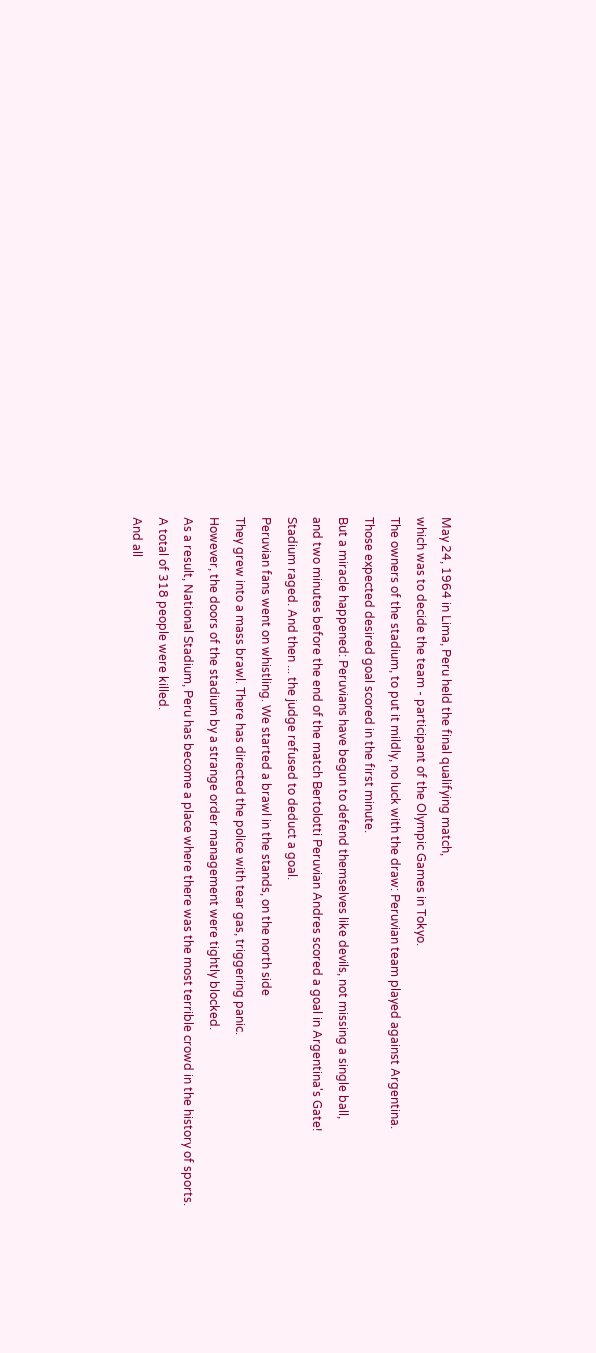May 24, 1964 in Lima, Peru held the final qualifying match,
which was to decide the team - participant of the Olympic Games in Tokyo.
The owners of the stadium, to put it mildly, no luck with the draw: Peruvian team played against Argentina.
Those expected desired goal scored in the first minute.
But a miracle happened: Peruvians have begun to defend themselves like devils, not missing a single ball,
and two minutes before the end of the match Bertolotti Peruvian Andres scored a goal in Argentina's Gate!
Stadium raged. And then ... the judge refused to deduct a goal.
Peruvian fans went on whistling. We started a brawl in the stands, on the north side
They grew into a mass brawl. There has directed the police with tear gas, triggering panic.
However, the doors of the stadium by a strange order management were tightly blocked.
As a result, National Stadium, Peru has become a place where there was the most terrible crowd in the history of sports.
A total of 318 people were killed.
And all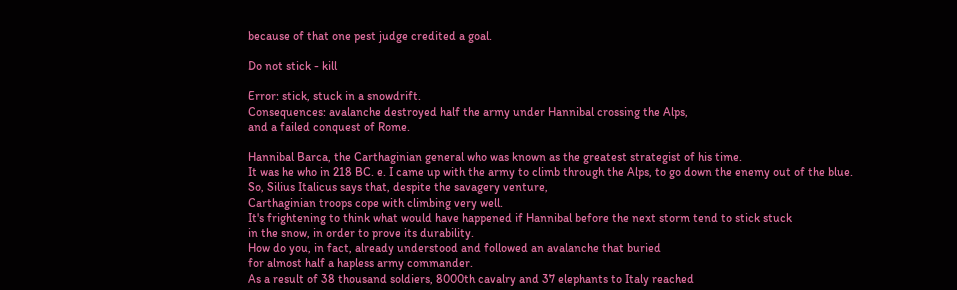because of that one pest judge credited a goal.

Do not stick - kill

Error: stick, stuck in a snowdrift.
Consequences: avalanche destroyed half the army under Hannibal crossing the Alps,
and a failed conquest of Rome.

Hannibal Barca, the Carthaginian general who was known as the greatest strategist of his time.
It was he who in 218 BC. e. I came up with the army to climb through the Alps, to go down the enemy out of the blue.
So, Silius Italicus says that, despite the savagery venture,
Carthaginian troops cope with climbing very well.
It's frightening to think what would have happened if Hannibal before the next storm tend to stick stuck
in the snow, in order to prove its durability.
How do you, in fact, already understood and followed an avalanche that buried
for almost half a hapless army commander.
As a result of 38 thousand soldiers, 8000th cavalry and 37 elephants to Italy reached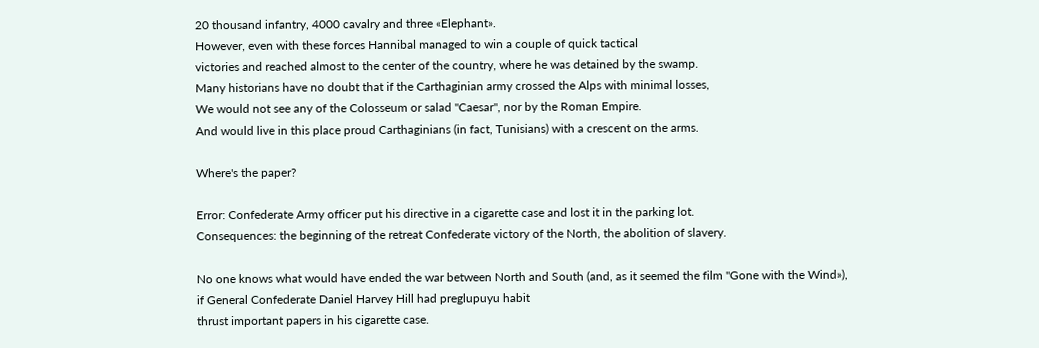20 thousand infantry, 4000 cavalry and three «Elephant».
However, even with these forces Hannibal managed to win a couple of quick tactical
victories and reached almost to the center of the country, where he was detained by the swamp.
Many historians have no doubt that if the Carthaginian army crossed the Alps with minimal losses,
We would not see any of the Colosseum or salad "Caesar", nor by the Roman Empire.
And would live in this place proud Carthaginians (in fact, Tunisians) with a crescent on the arms.

Where's the paper?

Error: Confederate Army officer put his directive in a cigarette case and lost it in the parking lot.
Consequences: the beginning of the retreat Confederate victory of the North, the abolition of slavery.

No one knows what would have ended the war between North and South (and, as it seemed the film "Gone with the Wind»),
if General Confederate Daniel Harvey Hill had preglupuyu habit
thrust important papers in his cigarette case.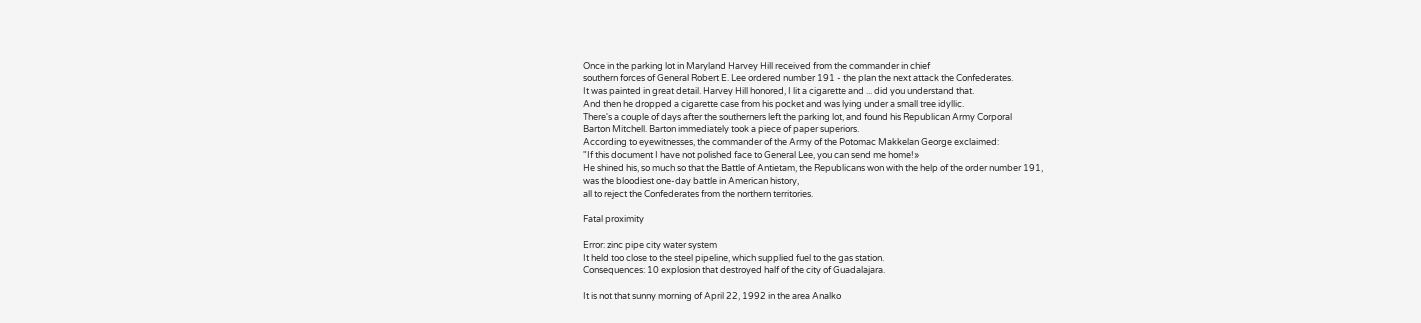Once in the parking lot in Maryland Harvey Hill received from the commander in chief
southern forces of General Robert E. Lee ordered number 191 - the plan the next attack the Confederates.
It was painted in great detail. Harvey Hill honored, I lit a cigarette and ... did you understand that.
And then he dropped a cigarette case from his pocket and was lying under a small tree idyllic.
There's a couple of days after the southerners left the parking lot, and found his Republican Army Corporal
Barton Mitchell. Barton immediately took a piece of paper superiors.
According to eyewitnesses, the commander of the Army of the Potomac Makkelan George exclaimed:
"If this document I have not polished face to General Lee, you can send me home!»
He shined his, so much so that the Battle of Antietam, the Republicans won with the help of the order number 191,
was the bloodiest one-day battle in American history,
all to reject the Confederates from the northern territories.

Fatal proximity

Error: zinc pipe city water system
It held too close to the steel pipeline, which supplied fuel to the gas station.
Consequences: 10 explosion that destroyed half of the city of Guadalajara.

It is not that sunny morning of April 22, 1992 in the area Analko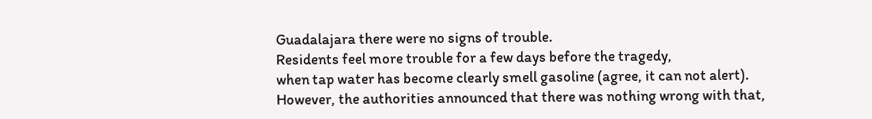Guadalajara there were no signs of trouble.
Residents feel more trouble for a few days before the tragedy,
when tap water has become clearly smell gasoline (agree, it can not alert).
However, the authorities announced that there was nothing wrong with that,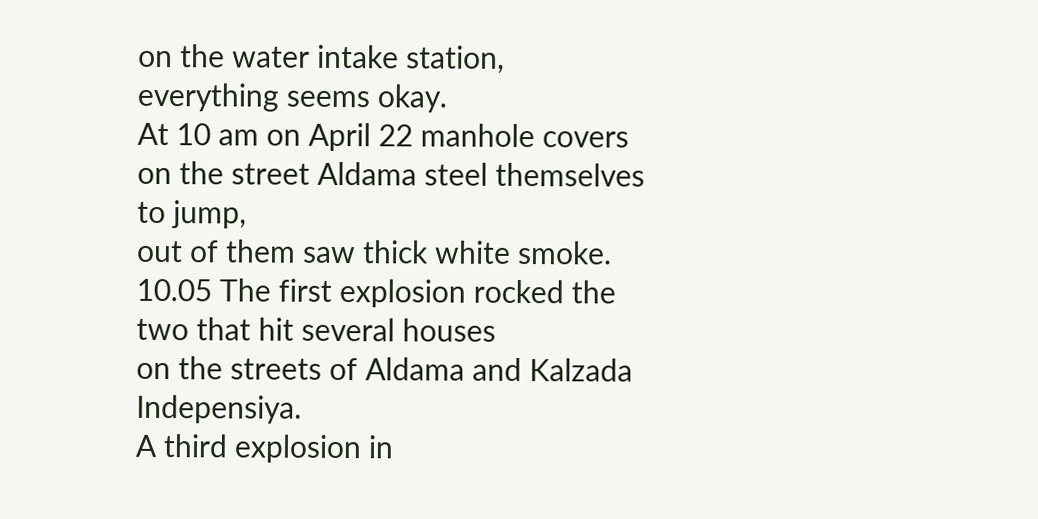on the water intake station, everything seems okay.
At 10 am on April 22 manhole covers on the street Aldama steel themselves to jump,
out of them saw thick white smoke.
10.05 The first explosion rocked the two that hit several houses
on the streets of Aldama and Kalzada Indepensiya.
A third explosion in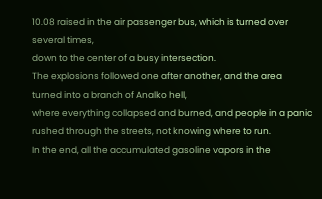10.08 raised in the air passenger bus, which is turned over several times,
down to the center of a busy intersection.
The explosions followed one after another, and the area turned into a branch of Analko hell,
where everything collapsed and burned, and people in a panic rushed through the streets, not knowing where to run.
In the end, all the accumulated gasoline vapors in the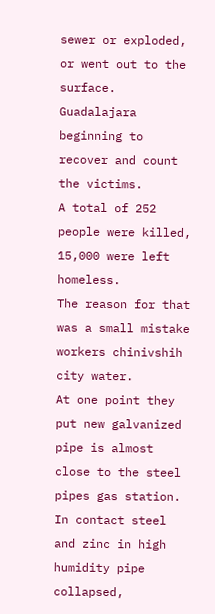sewer or exploded, or went out to the surface.
Guadalajara beginning to recover and count the victims.
A total of 252 people were killed, 15,000 were left homeless.
The reason for that was a small mistake workers chinivshih city water.
At one point they put new galvanized pipe is almost close to the steel pipes gas station.
In contact steel and zinc in high humidity pipe collapsed,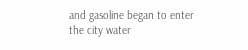and gasoline began to enter the city water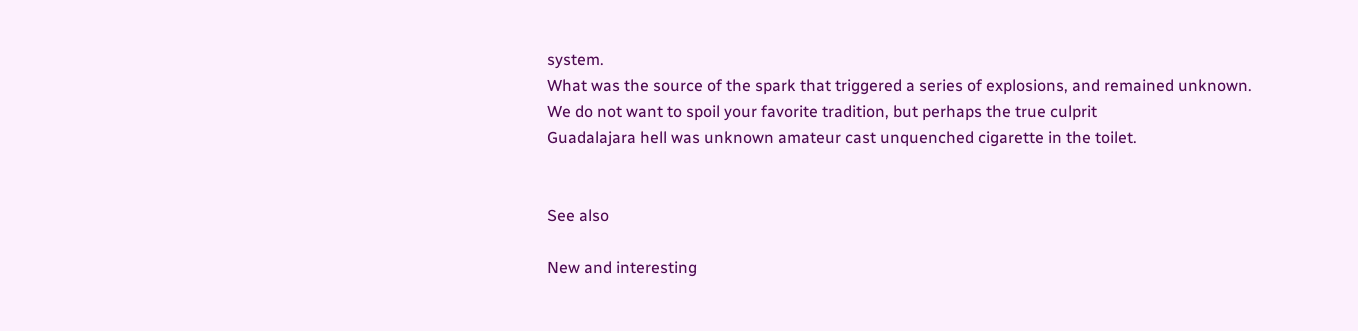system.
What was the source of the spark that triggered a series of explosions, and remained unknown.
We do not want to spoil your favorite tradition, but perhaps the true culprit
Guadalajara hell was unknown amateur cast unquenched cigarette in the toilet.


See also

New and interesting